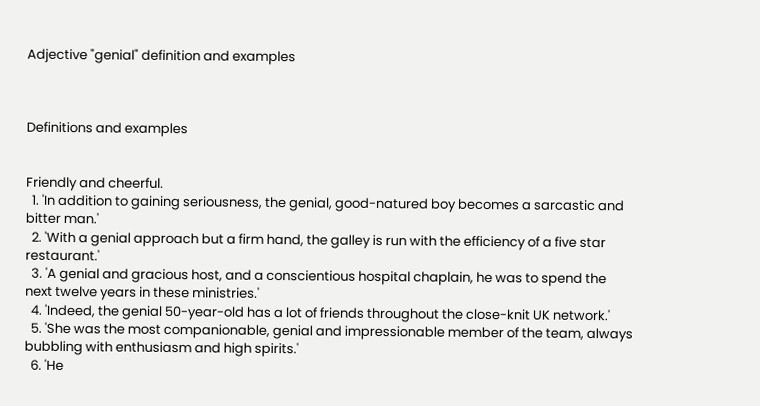Adjective "genial" definition and examples



Definitions and examples


Friendly and cheerful.
  1. 'In addition to gaining seriousness, the genial, good-natured boy becomes a sarcastic and bitter man.'
  2. 'With a genial approach but a firm hand, the galley is run with the efficiency of a five star restaurant.'
  3. 'A genial and gracious host, and a conscientious hospital chaplain, he was to spend the next twelve years in these ministries.'
  4. 'Indeed, the genial 50-year-old has a lot of friends throughout the close-knit UK network.'
  5. 'She was the most companionable, genial and impressionable member of the team, always bubbling with enthusiasm and high spirits.'
  6. 'He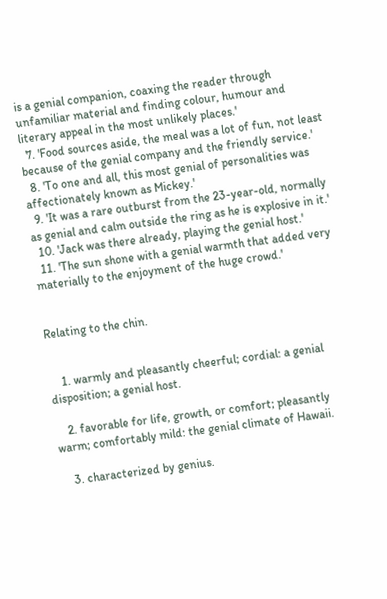is a genial companion, coaxing the reader through unfamiliar material and finding colour, humour and literary appeal in the most unlikely places.'
  7. 'Food sources aside, the meal was a lot of fun, not least because of the genial company and the friendly service.'
  8. 'To one and all, this most genial of personalities was affectionately known as Mickey.'
  9. 'It was a rare outburst from the 23-year-old, normally as genial and calm outside the ring as he is explosive in it.'
  10. 'Jack was there already, playing the genial host.'
  11. 'The sun shone with a genial warmth that added very materially to the enjoyment of the huge crowd.'


Relating to the chin.


    1. warmly and pleasantly cheerful; cordial: a genial disposition; a genial host.

    2. favorable for life, growth, or comfort; pleasantly warm; comfortably mild: the genial climate of Hawaii.

    3. characterized by genius.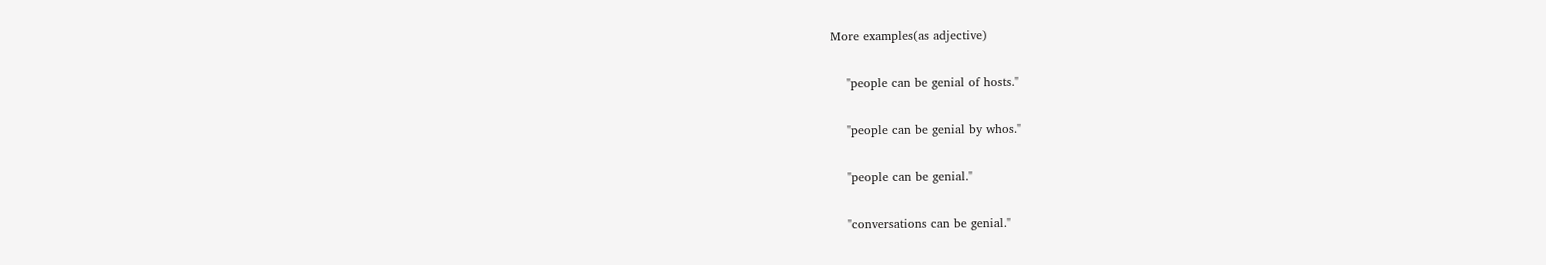More examples(as adjective)

    "people can be genial of hosts."

    "people can be genial by whos."

    "people can be genial."

    "conversations can be genial."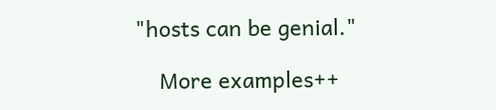"hosts can be genial."

    More examples++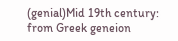(genial)Mid 19th century: from Greek geneion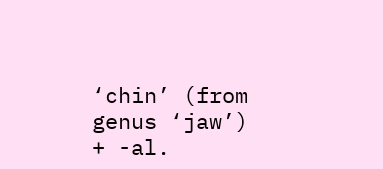‘chin’ (from genus ‘jaw’) + -al.